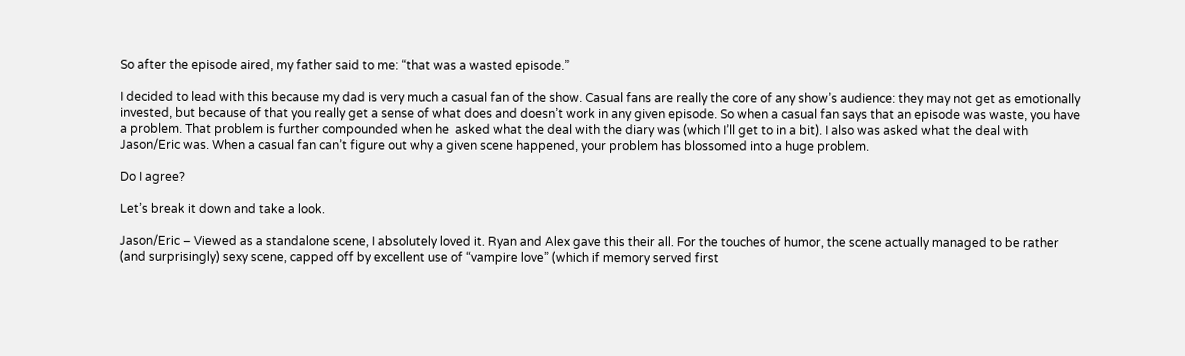So after the episode aired, my father said to me: “that was a wasted episode.”

I decided to lead with this because my dad is very much a casual fan of the show. Casual fans are really the core of any show’s audience: they may not get as emotionally invested, but because of that you really get a sense of what does and doesn’t work in any given episode. So when a casual fan says that an episode was waste, you have a problem. That problem is further compounded when he  asked what the deal with the diary was (which I’ll get to in a bit). I also was asked what the deal with Jason/Eric was. When a casual fan can’t figure out why a given scene happened, your problem has blossomed into a huge problem.

Do I agree?

Let’s break it down and take a look.

Jason/Eric – Viewed as a standalone scene, I absolutely loved it. Ryan and Alex gave this their all. For the touches of humor, the scene actually managed to be rather (and surprisingly) sexy scene, capped off by excellent use of “vampire love” (which if memory served first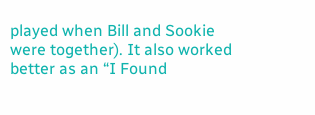played when Bill and Sookie were together). It also worked better as an “I Found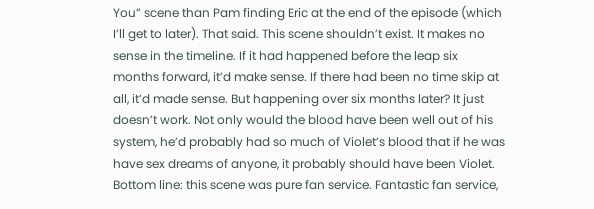You” scene than Pam finding Eric at the end of the episode (which I’ll get to later). That said. This scene shouldn’t exist. It makes no sense in the timeline. If it had happened before the leap six months forward, it’d make sense. If there had been no time skip at all, it’d made sense. But happening over six months later? It just doesn’t work. Not only would the blood have been well out of his system, he’d probably had so much of Violet’s blood that if he was have sex dreams of anyone, it probably should have been Violet. Bottom line: this scene was pure fan service. Fantastic fan service,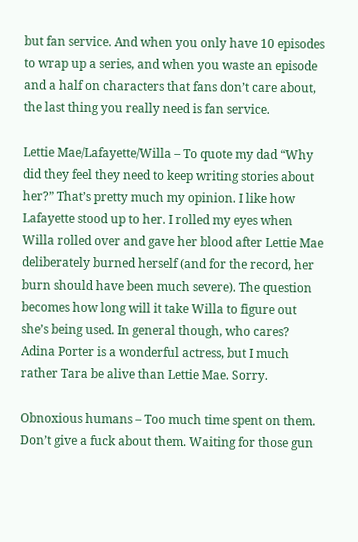but fan service. And when you only have 10 episodes to wrap up a series, and when you waste an episode and a half on characters that fans don’t care about, the last thing you really need is fan service.

Lettie Mae/Lafayette/Willa – To quote my dad “Why did they feel they need to keep writing stories about her?” That’s pretty much my opinion. I like how Lafayette stood up to her. I rolled my eyes when Willa rolled over and gave her blood after Lettie Mae deliberately burned herself (and for the record, her burn should have been much severe). The question becomes how long will it take Willa to figure out she’s being used. In general though, who cares? Adina Porter is a wonderful actress, but I much rather Tara be alive than Lettie Mae. Sorry.

Obnoxious humans – Too much time spent on them. Don’t give a fuck about them. Waiting for those gun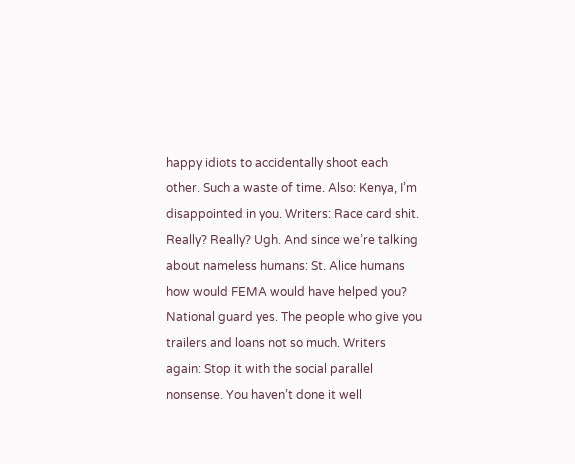happy idiots to accidentally shoot each other. Such a waste of time. Also: Kenya, I’m disappointed in you. Writers: Race card shit. Really? Really? Ugh. And since we’re talking about nameless humans: St. Alice humans how would FEMA would have helped you? National guard yes. The people who give you trailers and loans not so much. Writers again: Stop it with the social parallel nonsense. You haven’t done it well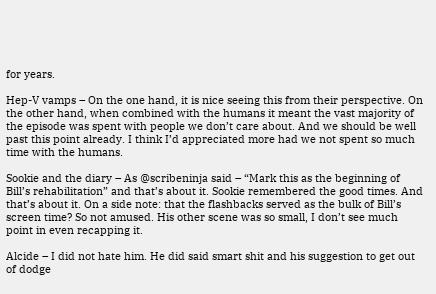for years.

Hep-V vamps – On the one hand, it is nice seeing this from their perspective. On the other hand, when combined with the humans it meant the vast majority of the episode was spent with people we don’t care about. And we should be well past this point already. I think I’d appreciated more had we not spent so much time with the humans.

Sookie and the diary – As @scribeninja said – “Mark this as the beginning of Bill’s rehabilitation” and that’s about it. Sookie remembered the good times. And that’s about it. On a side note: that the flashbacks served as the bulk of Bill’s screen time? So not amused. His other scene was so small, I don’t see much point in even recapping it.

Alcide – I did not hate him. He did said smart shit and his suggestion to get out of dodge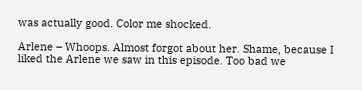was actually good. Color me shocked.

Arlene – Whoops. Almost forgot about her. Shame, because I liked the Arlene we saw in this episode. Too bad we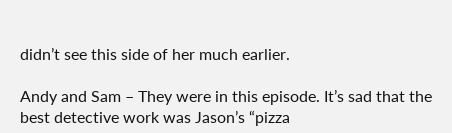didn’t see this side of her much earlier.

Andy and Sam – They were in this episode. It’s sad that the best detective work was Jason’s “pizza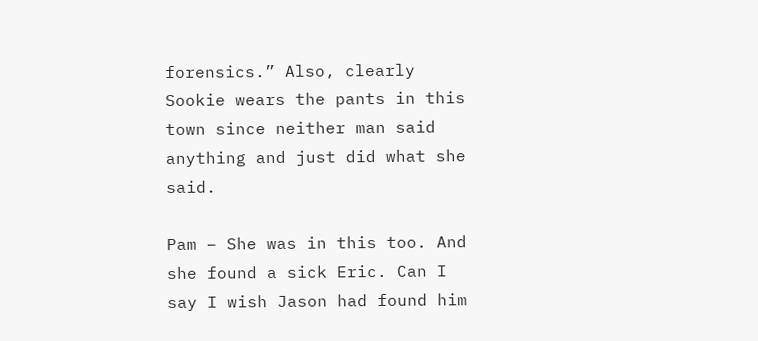forensics.” Also, clearly Sookie wears the pants in this town since neither man said anything and just did what she said.

Pam – She was in this too. And she found a sick Eric. Can I say I wish Jason had found him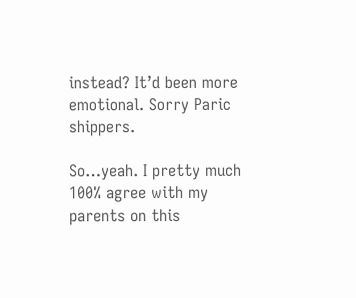instead? It’d been more emotional. Sorry Paric shippers.

So…yeah. I pretty much 100% agree with my parents on this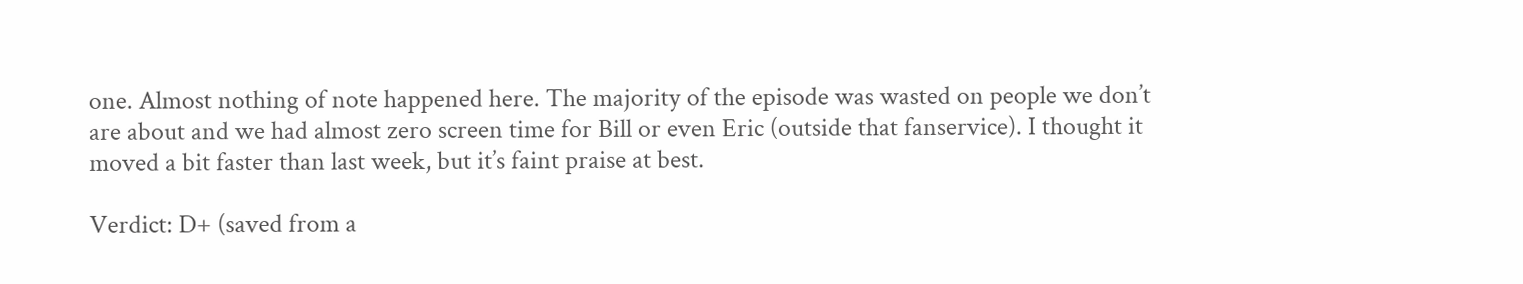one. Almost nothing of note happened here. The majority of the episode was wasted on people we don’t are about and we had almost zero screen time for Bill or even Eric (outside that fanservice). I thought it moved a bit faster than last week, but it’s faint praise at best.

Verdict: D+ (saved from a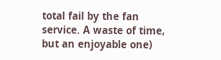total fail by the fan service. A waste of time, but an enjoyable one)